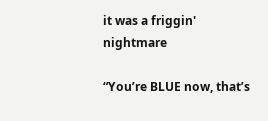it was a friggin' nightmare

“You’re BLUE now, that’s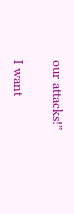our attacks!”

I want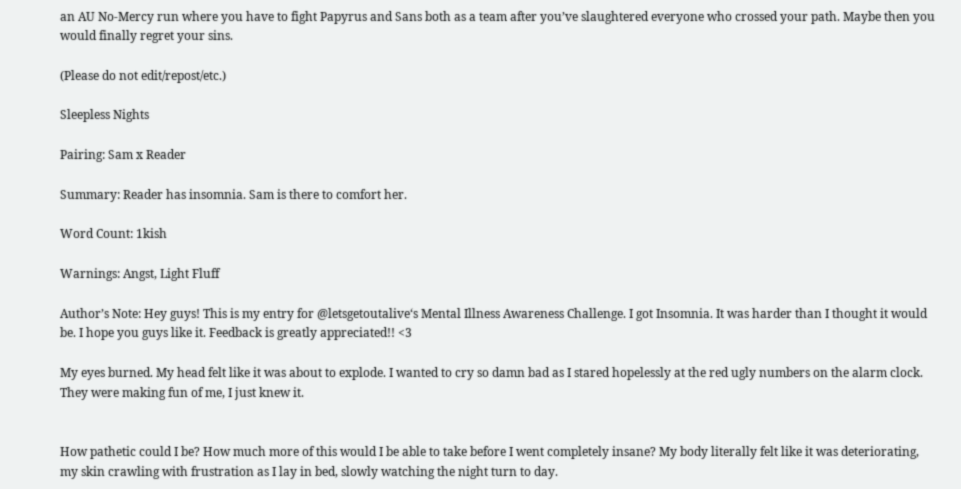an AU No-Mercy run where you have to fight Papyrus and Sans both as a team after you’ve slaughtered everyone who crossed your path. Maybe then you would finally regret your sins.

(Please do not edit/repost/etc.)

Sleepless Nights

Pairing: Sam x Reader

Summary: Reader has insomnia. Sam is there to comfort her.

Word Count: 1kish

Warnings: Angst, Light Fluff

Author’s Note: Hey guys! This is my entry for @letsgetoutalive‘s Mental Illness Awareness Challenge. I got Insomnia. It was harder than I thought it would be. I hope you guys like it. Feedback is greatly appreciated!! <3

My eyes burned. My head felt like it was about to explode. I wanted to cry so damn bad as I stared hopelessly at the red ugly numbers on the alarm clock. They were making fun of me, I just knew it.


How pathetic could I be? How much more of this would I be able to take before I went completely insane? My body literally felt like it was deteriorating, my skin crawling with frustration as I lay in bed, slowly watching the night turn to day.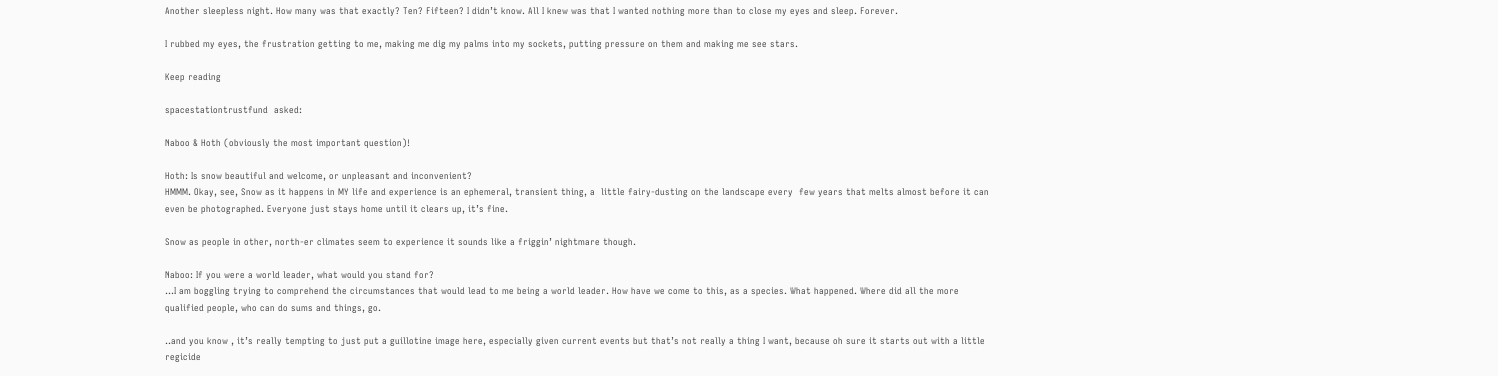Another sleepless night. How many was that exactly? Ten? Fifteen? I didn’t know. All I knew was that I wanted nothing more than to close my eyes and sleep. Forever.

I rubbed my eyes, the frustration getting to me, making me dig my palms into my sockets, putting pressure on them and making me see stars.

Keep reading

spacestationtrustfund  asked:

Naboo & Hoth (obviously the most important question)!

Hoth: Is snow beautiful and welcome, or unpleasant and inconvenient?
HMMM. Okay, see, Snow as it happens in MY life and experience is an ephemeral, transient thing, a  little fairy-dusting on the landscape every  few years that melts almost before it can even be photographed. Everyone just stays home until it clears up, it’s fine.

Snow as people in other, north-er climates seem to experience it sounds like a friggin’ nightmare though.

Naboo: If you were a world leader, what would you stand for?
…I am boggling trying to comprehend the circumstances that would lead to me being a world leader. How have we come to this, as a species. What happened. Where did all the more qualified people, who can do sums and things, go.

..and you know , it’s really tempting to just put a guillotine image here, especially given current events but that’s not really a thing I want, because oh sure it starts out with a little regicide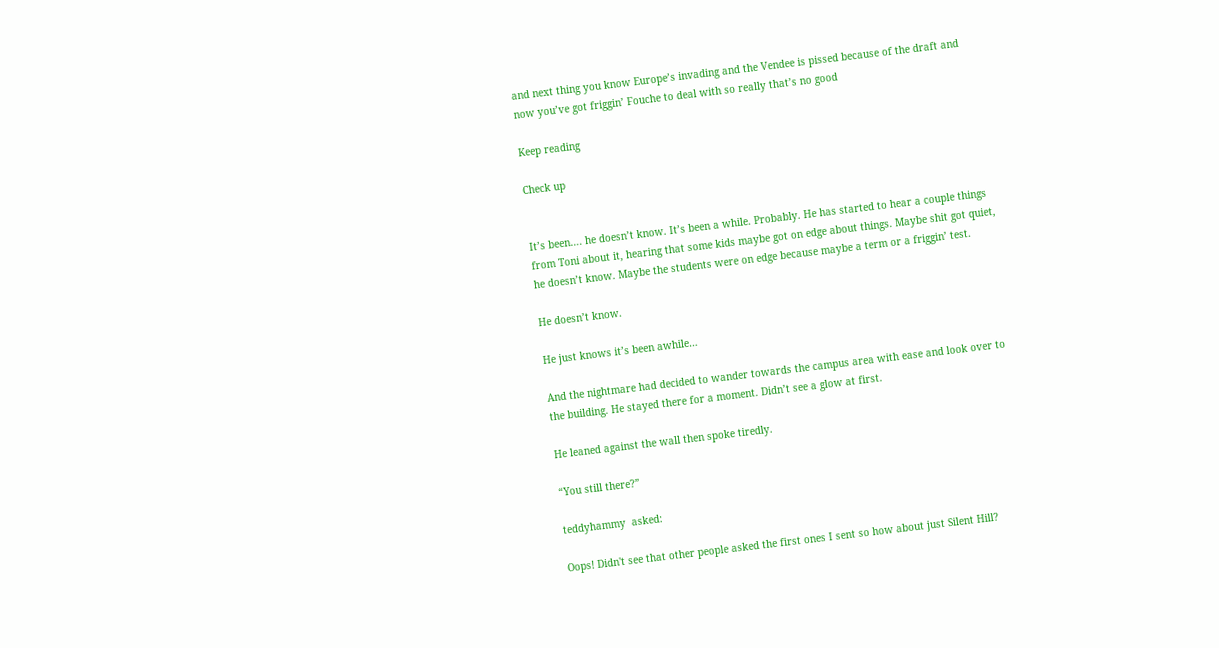and next thing you know Europe’s invading and the Vendee is pissed because of the draft and now you’ve got friggin’ Fouche to deal with so really that’s no good

Keep reading

Check up


It’s been…. he doesn’t know. It’s been a while. Probably. He has started to hear a couple things from Toni about it, hearing that some kids maybe got on edge about things. Maybe shit got quiet, he doesn’t know. Maybe the students were on edge because maybe a term or a friggin’ test.

He doesn’t know.

He just knows it’s been awhile…

And the nightmare had decided to wander towards the campus area with ease and look over to the building. He stayed there for a moment. Didn’t see a glow at first.

He leaned against the wall then spoke tiredly.

“You still there?”

teddyhammy  asked:

Oops! Didn't see that other people asked the first ones I sent so how about just Silent Hill?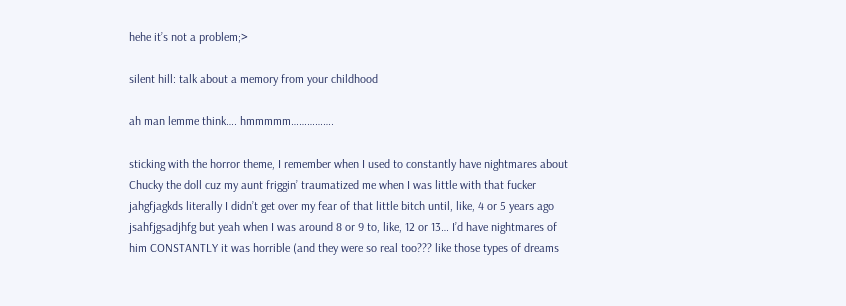hehe it’s not a problem;>

silent hill: talk about a memory from your childhood

ah man lemme think…. hmmmmm…………….

sticking with the horror theme, I remember when I used to constantly have nightmares about Chucky the doll cuz my aunt friggin’ traumatized me when I was little with that fucker jahgfjagkds literally I didn’t get over my fear of that little bitch until, like, 4 or 5 years ago jsahfjgsadjhfg but yeah when I was around 8 or 9 to, like, 12 or 13… I’d have nightmares of him CONSTANTLY it was horrible (and they were so real too??? like those types of dreams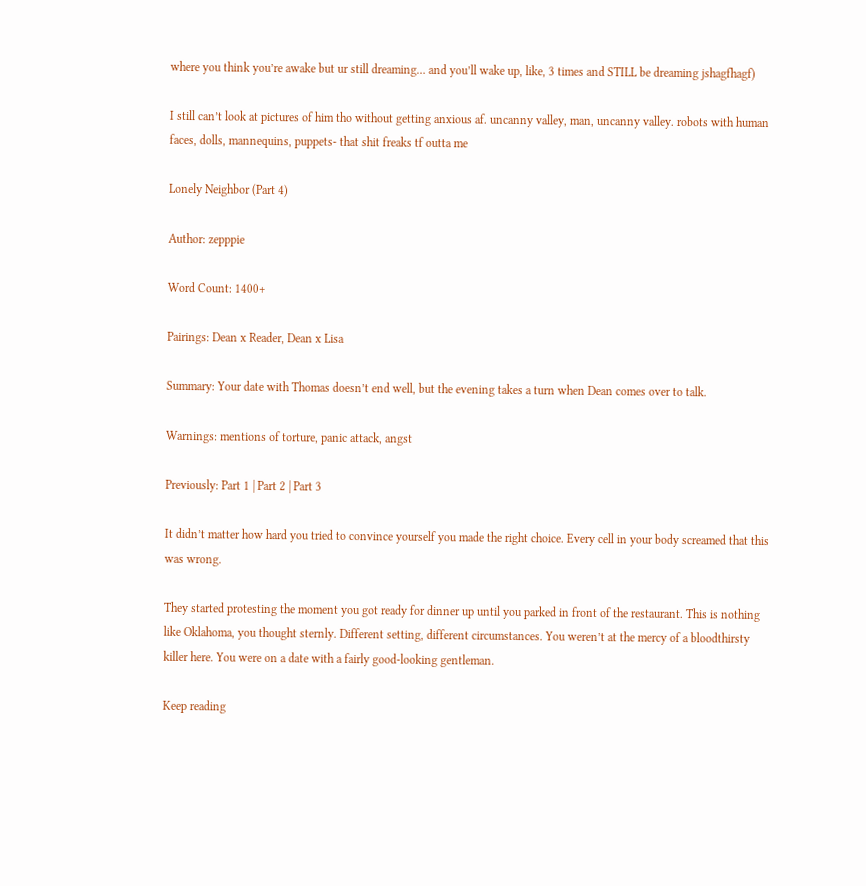where you think you’re awake but ur still dreaming… and you’ll wake up, like, 3 times and STILL be dreaming jshagfhagf)

I still can’t look at pictures of him tho without getting anxious af. uncanny valley, man, uncanny valley. robots with human faces, dolls, mannequins, puppets- that shit freaks tf outta me

Lonely Neighbor (Part 4)

Author: zepppie

Word Count: 1400+

Pairings: Dean x Reader, Dean x Lisa

Summary: Your date with Thomas doesn’t end well, but the evening takes a turn when Dean comes over to talk.

Warnings: mentions of torture, panic attack, angst

Previously: Part 1 | Part 2 | Part 3

It didn’t matter how hard you tried to convince yourself you made the right choice. Every cell in your body screamed that this was wrong.

They started protesting the moment you got ready for dinner up until you parked in front of the restaurant. This is nothing like Oklahoma, you thought sternly. Different setting, different circumstances. You weren’t at the mercy of a bloodthirsty killer here. You were on a date with a fairly good-looking gentleman.

Keep reading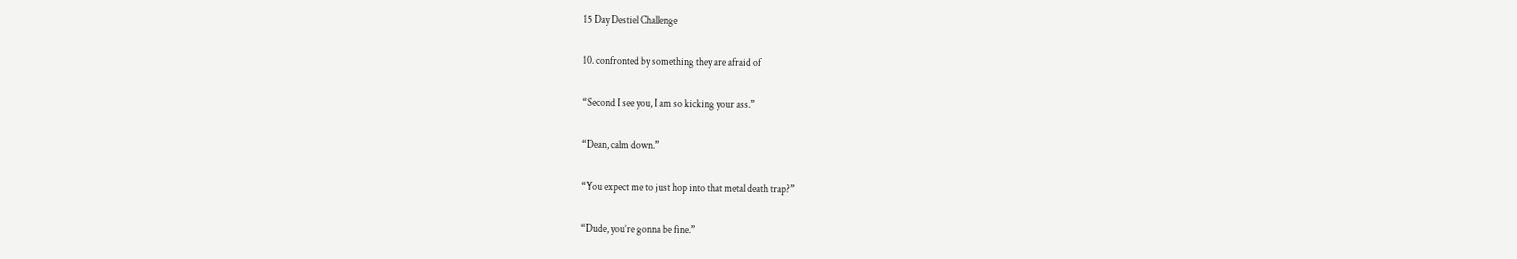15 Day Destiel Challenge

10. confronted by something they are afraid of

“Second I see you, I am so kicking your ass.”

“Dean, calm down.”

“You expect me to just hop into that metal death trap?”

“Dude, you’re gonna be fine.”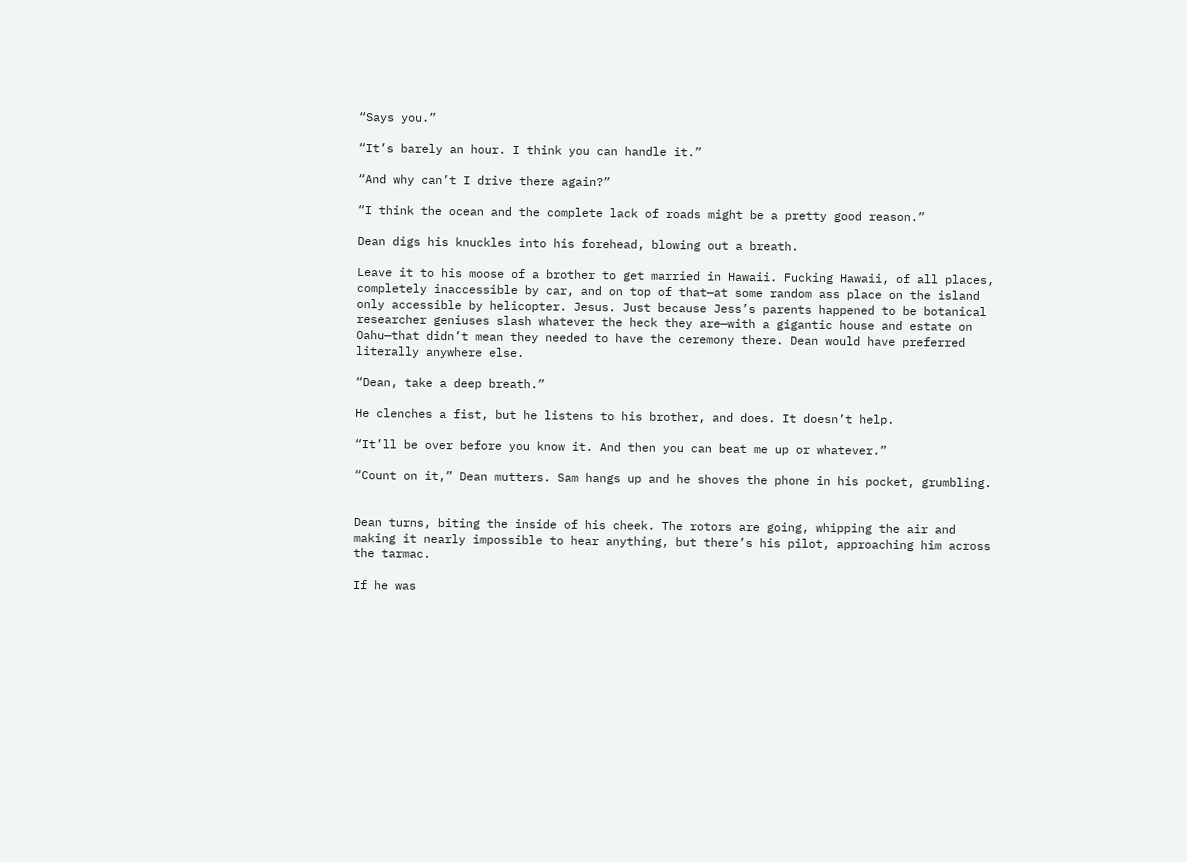“Says you.”

“It’s barely an hour. I think you can handle it.”

“And why can’t I drive there again?”

“I think the ocean and the complete lack of roads might be a pretty good reason.”

Dean digs his knuckles into his forehead, blowing out a breath.

Leave it to his moose of a brother to get married in Hawaii. Fucking Hawaii, of all places, completely inaccessible by car, and on top of that—at some random ass place on the island only accessible by helicopter. Jesus. Just because Jess’s parents happened to be botanical researcher geniuses slash whatever the heck they are—with a gigantic house and estate on Oahu—that didn’t mean they needed to have the ceremony there. Dean would have preferred literally anywhere else.

“Dean, take a deep breath.”

He clenches a fist, but he listens to his brother, and does. It doesn’t help.

“It’ll be over before you know it. And then you can beat me up or whatever.”

“Count on it,” Dean mutters. Sam hangs up and he shoves the phone in his pocket, grumbling.


Dean turns, biting the inside of his cheek. The rotors are going, whipping the air and making it nearly impossible to hear anything, but there’s his pilot, approaching him across the tarmac.

If he was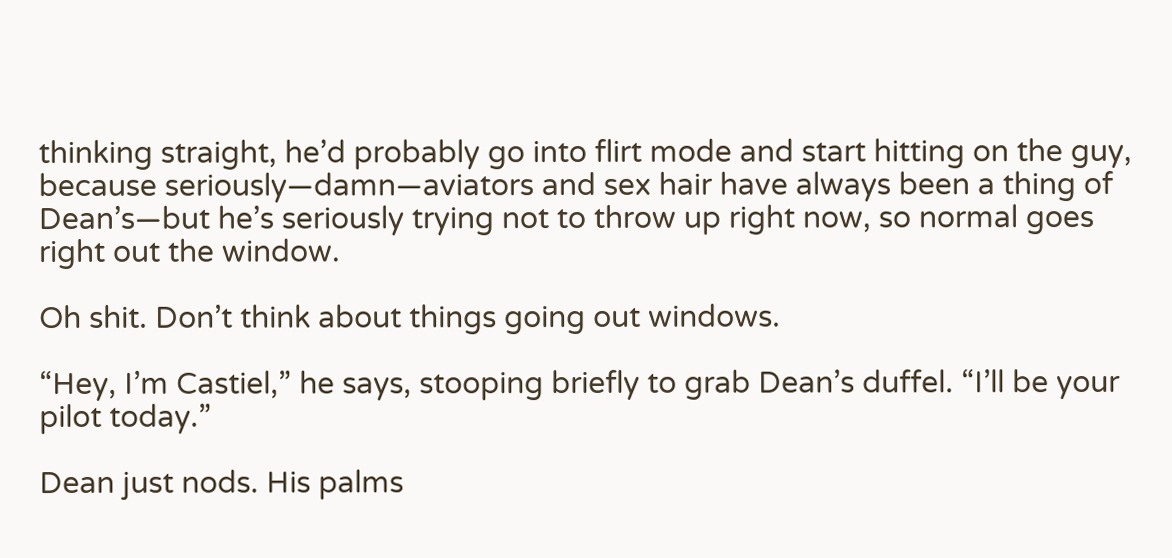thinking straight, he’d probably go into flirt mode and start hitting on the guy, because seriously—damn—aviators and sex hair have always been a thing of Dean’s—but he’s seriously trying not to throw up right now, so normal goes right out the window.

Oh shit. Don’t think about things going out windows.

“Hey, I’m Castiel,” he says, stooping briefly to grab Dean’s duffel. “I’ll be your pilot today.”

Dean just nods. His palms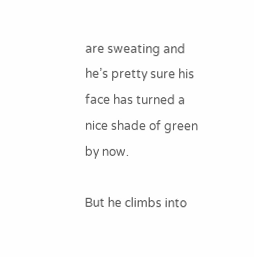are sweating and he’s pretty sure his face has turned a nice shade of green by now.

But he climbs into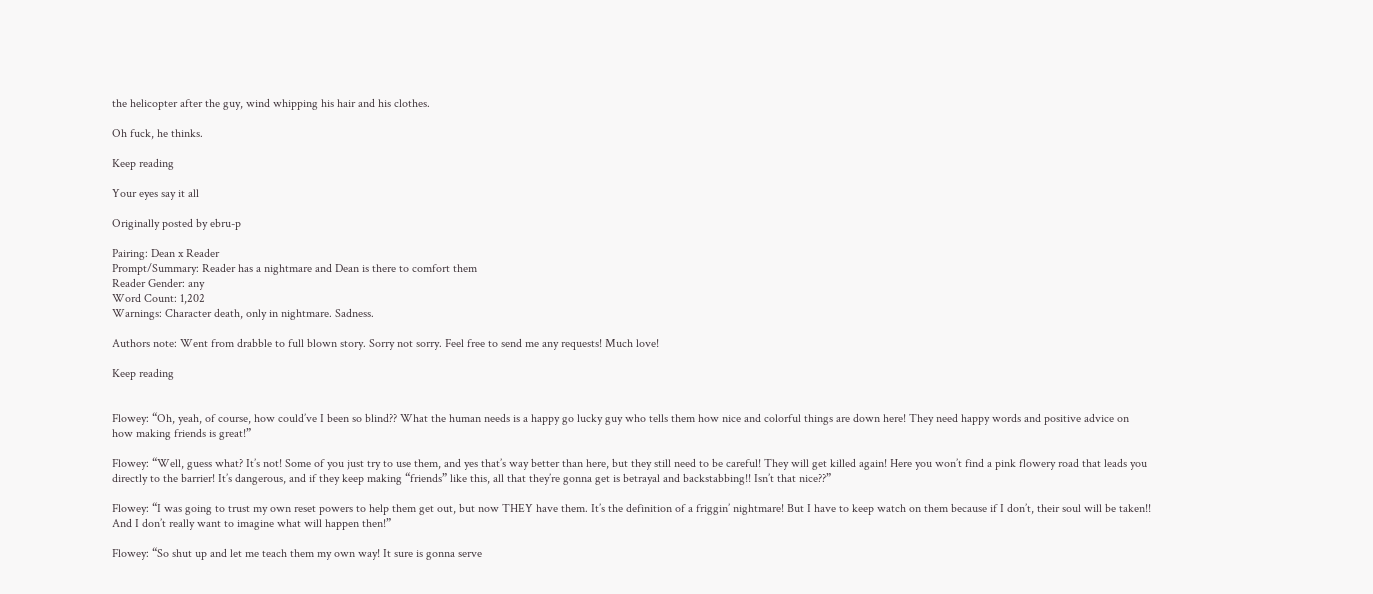the helicopter after the guy, wind whipping his hair and his clothes.

Oh fuck, he thinks.

Keep reading

Your eyes say it all

Originally posted by ebru-p

Pairing: Dean x Reader
Prompt/Summary: Reader has a nightmare and Dean is there to comfort them
Reader Gender: any
Word Count: 1,202
Warnings: Character death, only in nightmare. Sadness.

Authors note: Went from drabble to full blown story. Sorry not sorry. Feel free to send me any requests! Much love!

Keep reading


Flowey: “Oh, yeah, of course, how could’ve I been so blind?? What the human needs is a happy go lucky guy who tells them how nice and colorful things are down here! They need happy words and positive advice on how making friends is great!”

Flowey: “Well, guess what? It’s not! Some of you just try to use them, and yes that’s way better than here, but they still need to be careful! They will get killed again! Here you won’t find a pink flowery road that leads you directly to the barrier! It’s dangerous, and if they keep making “friends” like this, all that they’re gonna get is betrayal and backstabbing!! Isn’t that nice??”

Flowey: “I was going to trust my own reset powers to help them get out, but now THEY have them. It’s the definition of a friggin’ nightmare! But I have to keep watch on them because if I don’t, their soul will be taken!! And I don’t really want to imagine what will happen then!”

Flowey: “So shut up and let me teach them my own way! It sure is gonna serve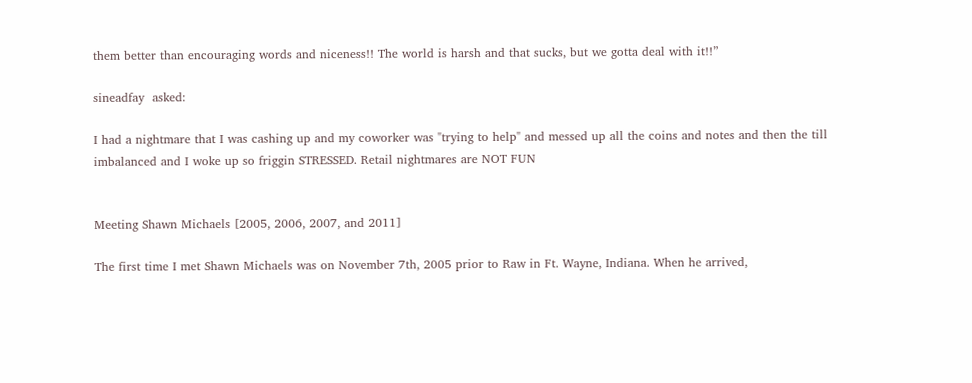them better than encouraging words and niceness!! The world is harsh and that sucks, but we gotta deal with it!!”

sineadfay  asked:

I had a nightmare that I was cashing up and my coworker was "trying to help" and messed up all the coins and notes and then the till imbalanced and I woke up so friggin STRESSED. Retail nightmares are NOT FUN


Meeting Shawn Michaels [2005, 2006, 2007, and 2011]

The first time I met Shawn Michaels was on November 7th, 2005 prior to Raw in Ft. Wayne, Indiana. When he arrived,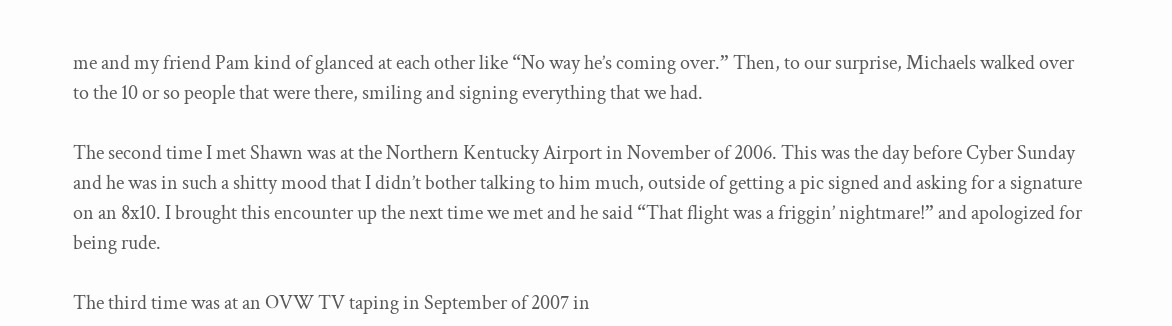me and my friend Pam kind of glanced at each other like “No way he’s coming over.” Then, to our surprise, Michaels walked over to the 10 or so people that were there, smiling and signing everything that we had.

The second time I met Shawn was at the Northern Kentucky Airport in November of 2006. This was the day before Cyber Sunday and he was in such a shitty mood that I didn’t bother talking to him much, outside of getting a pic signed and asking for a signature on an 8x10. I brought this encounter up the next time we met and he said “That flight was a friggin’ nightmare!” and apologized for being rude.

The third time was at an OVW TV taping in September of 2007 in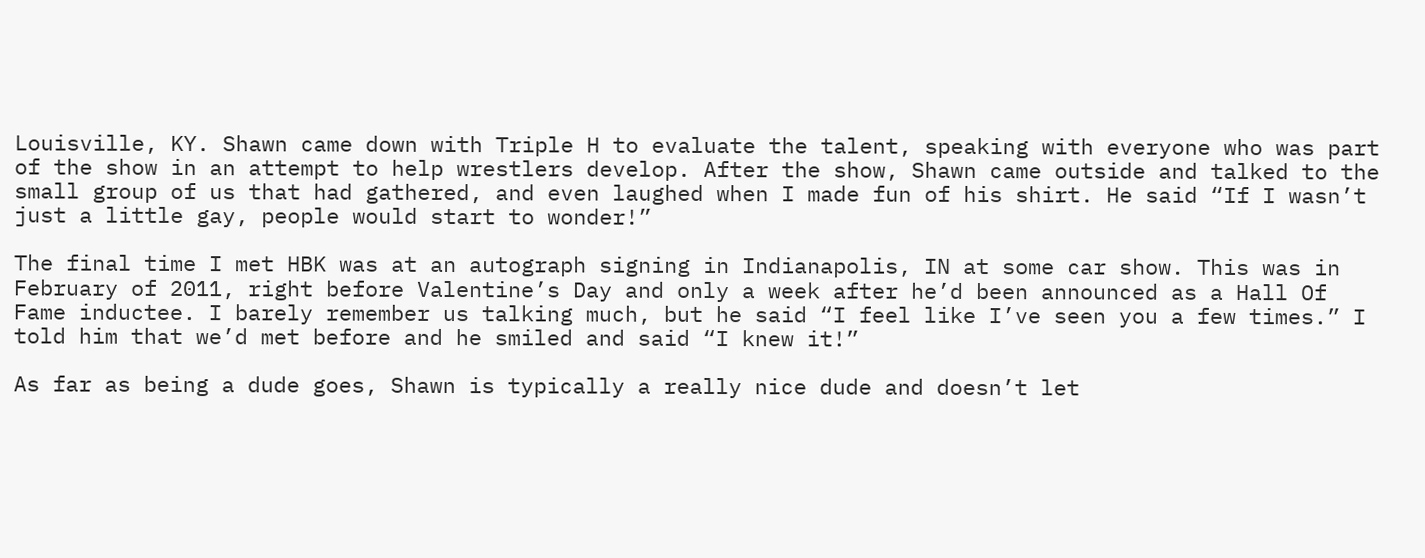Louisville, KY. Shawn came down with Triple H to evaluate the talent, speaking with everyone who was part of the show in an attempt to help wrestlers develop. After the show, Shawn came outside and talked to the small group of us that had gathered, and even laughed when I made fun of his shirt. He said “If I wasn’t just a little gay, people would start to wonder!”

The final time I met HBK was at an autograph signing in Indianapolis, IN at some car show. This was in February of 2011, right before Valentine’s Day and only a week after he’d been announced as a Hall Of Fame inductee. I barely remember us talking much, but he said “I feel like I’ve seen you a few times.” I told him that we’d met before and he smiled and said “I knew it!”

As far as being a dude goes, Shawn is typically a really nice dude and doesn’t let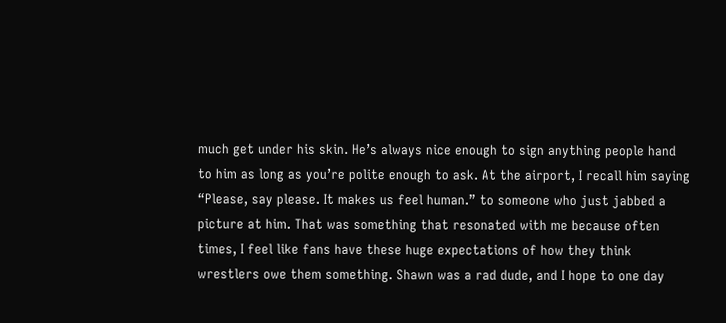much get under his skin. He’s always nice enough to sign anything people hand to him as long as you’re polite enough to ask. At the airport, I recall him saying “Please, say please. It makes us feel human.” to someone who just jabbed a picture at him. That was something that resonated with me because often times, I feel like fans have these huge expectations of how they think wrestlers owe them something. Shawn was a rad dude, and I hope to one day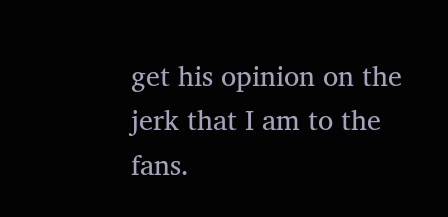get his opinion on the jerk that I am to the fans.